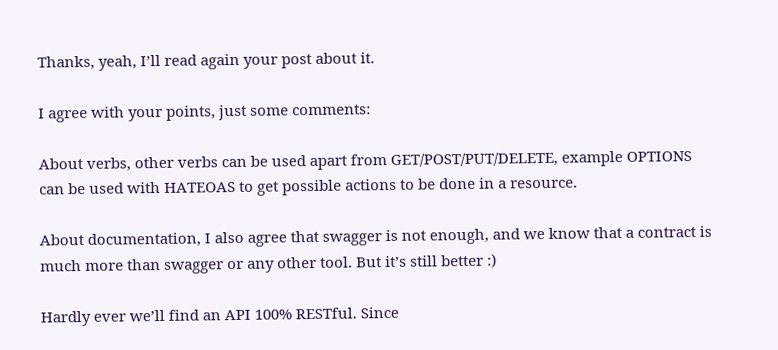Thanks, yeah, I’ll read again your post about it.

I agree with your points, just some comments:

About verbs, other verbs can be used apart from GET/POST/PUT/DELETE, example OPTIONS can be used with HATEOAS to get possible actions to be done in a resource.

About documentation, I also agree that swagger is not enough, and we know that a contract is much more than swagger or any other tool. But it’s still better :)

Hardly ever we’ll find an API 100% RESTful. Since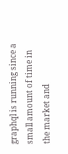graphql is running since a small amount of time in the market and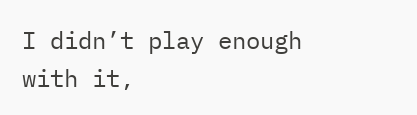I didn’t play enough with it,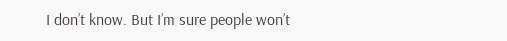I don’t know. But I’m sure people won’t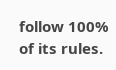follow 100% of its rules.